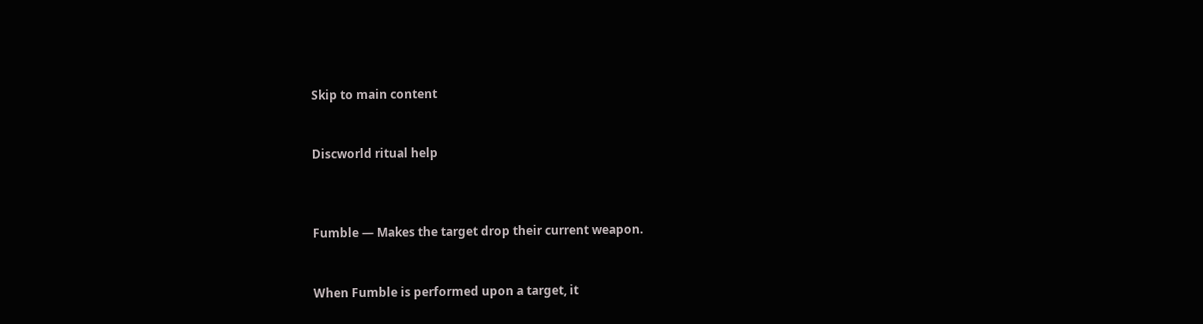Skip to main content


Discworld ritual help



Fumble — Makes the target drop their current weapon.


When Fumble is performed upon a target, it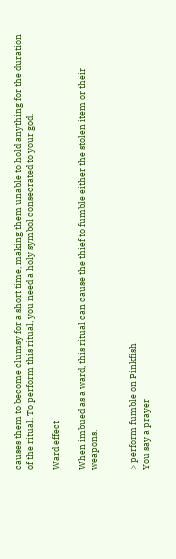causes them to become clumsy for a short time, making them unable to hold anything for the duration of the ritual. To perform this ritual, you need a holy symbol consecrated to your god.

Ward effect

When imbued as a ward, this ritual can cause the thief to fumble either the stolen item or their weapons.


> perform fumble on Pinkfish
You say a prayer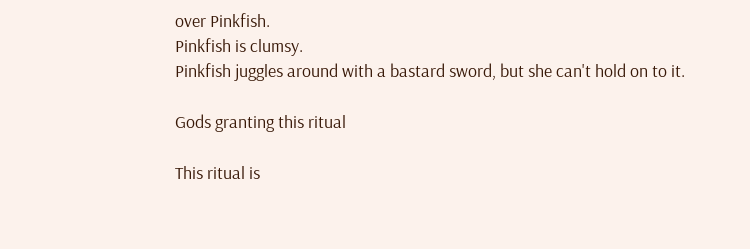over Pinkfish.
Pinkfish is clumsy.
Pinkfish juggles around with a bastard sword, but she can't hold on to it.

Gods granting this ritual

This ritual is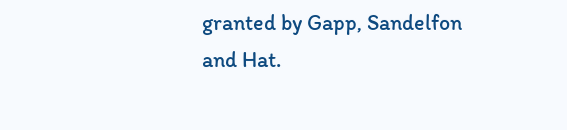granted by Gapp, Sandelfon and Hat.